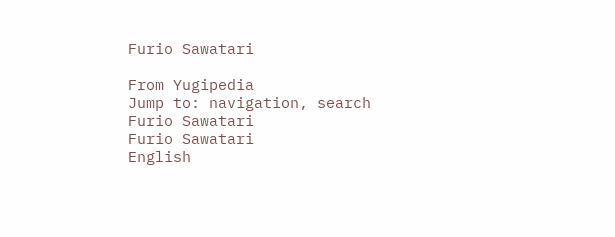Furio Sawatari

From Yugipedia
Jump to: navigation, search
Furio Sawatari
Furio Sawatari
English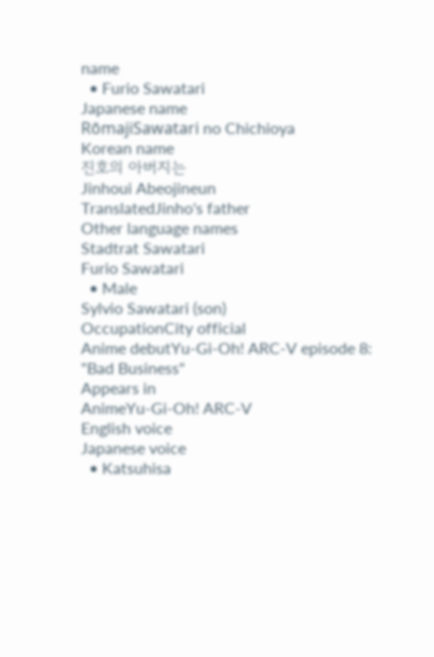name
  • Furio Sawatari
Japanese name
RōmajiSawatari no Chichioya
Korean name
진호의 아버지는
Jinhoui Abeojineun
TranslatedJinho's father
Other language names
Stadtrat Sawatari
Furio Sawatari
  • Male
Sylvio Sawatari (son)
OccupationCity official
Anime debutYu-Gi-Oh! ARC-V episode 8: "Bad Business"
Appears in
AnimeYu-Gi-Oh! ARC-V
English voice
Japanese voice
  • Katsuhisa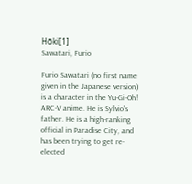Hōki[1]
Sawatari, Furio

Furio Sawatari (no first name given in the Japanese version) is a character in the Yu-Gi-Oh! ARC-V anime. He is Sylvio's father. He is a high-ranking official in Paradise City, and has been trying to get re-elected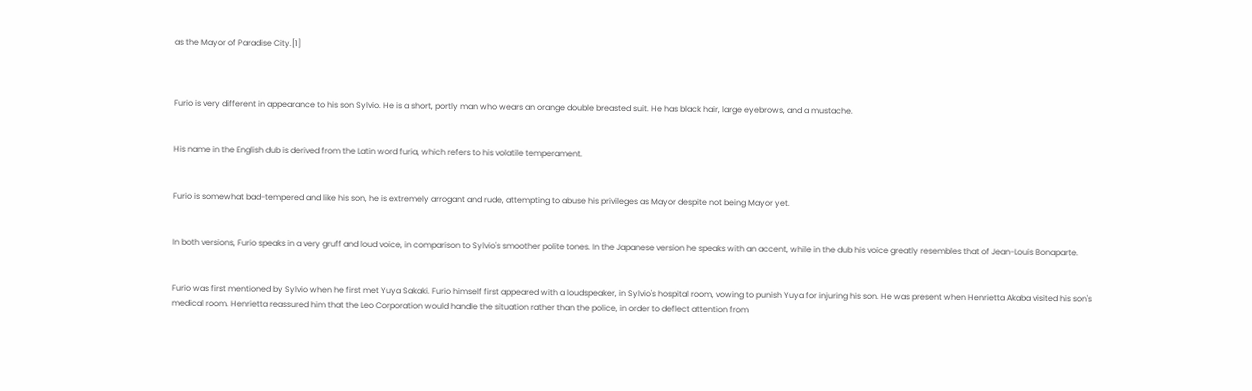as the Mayor of Paradise City.[1]



Furio is very different in appearance to his son Sylvio. He is a short, portly man who wears an orange double breasted suit. He has black hair, large eyebrows, and a mustache.


His name in the English dub is derived from the Latin word furia, which refers to his volatile temperament.


Furio is somewhat bad-tempered and like his son, he is extremely arrogant and rude, attempting to abuse his privileges as Mayor despite not being Mayor yet.


In both versions, Furio speaks in a very gruff and loud voice, in comparison to Sylvio's smoother polite tones. In the Japanese version he speaks with an accent, while in the dub his voice greatly resembles that of Jean-Louis Bonaparte.


Furio was first mentioned by Sylvio when he first met Yuya Sakaki. Furio himself first appeared with a loudspeaker, in Sylvio's hospital room, vowing to punish Yuya for injuring his son. He was present when Henrietta Akaba visited his son's medical room. Henrietta reassured him that the Leo Corporation would handle the situation rather than the police, in order to deflect attention from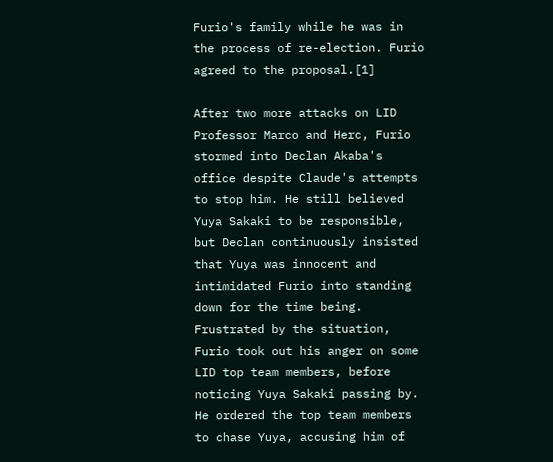Furio's family while he was in the process of re-election. Furio agreed to the proposal.[1]

After two more attacks on LID Professor Marco and Herc, Furio stormed into Declan Akaba's office despite Claude's attempts to stop him. He still believed Yuya Sakaki to be responsible, but Declan continuously insisted that Yuya was innocent and intimidated Furio into standing down for the time being. Frustrated by the situation, Furio took out his anger on some LID top team members, before noticing Yuya Sakaki passing by. He ordered the top team members to chase Yuya, accusing him of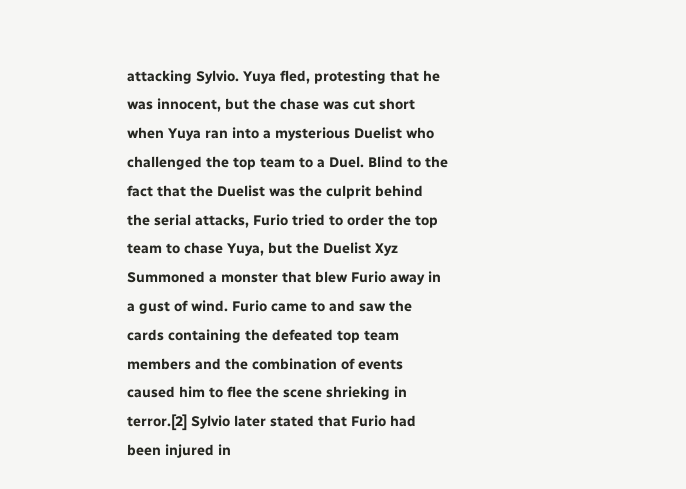attacking Sylvio. Yuya fled, protesting that he was innocent, but the chase was cut short when Yuya ran into a mysterious Duelist who challenged the top team to a Duel. Blind to the fact that the Duelist was the culprit behind the serial attacks, Furio tried to order the top team to chase Yuya, but the Duelist Xyz Summoned a monster that blew Furio away in a gust of wind. Furio came to and saw the cards containing the defeated top team members and the combination of events caused him to flee the scene shrieking in terror.[2] Sylvio later stated that Furio had been injured in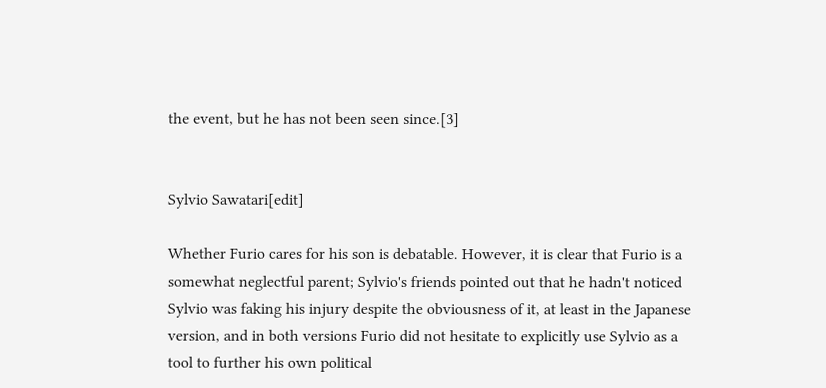the event, but he has not been seen since.[3]


Sylvio Sawatari[edit]

Whether Furio cares for his son is debatable. However, it is clear that Furio is a somewhat neglectful parent; Sylvio's friends pointed out that he hadn't noticed Sylvio was faking his injury despite the obviousness of it, at least in the Japanese version, and in both versions Furio did not hesitate to explicitly use Sylvio as a tool to further his own political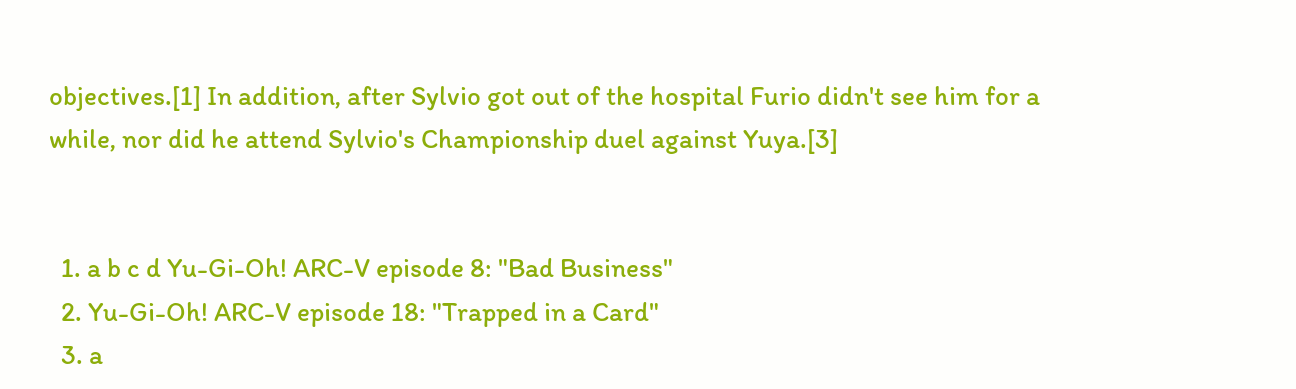objectives.[1] In addition, after Sylvio got out of the hospital Furio didn't see him for a while, nor did he attend Sylvio's Championship duel against Yuya.[3]


  1. a b c d Yu-Gi-Oh! ARC-V episode 8: "Bad Business"
  2. Yu-Gi-Oh! ARC-V episode 18: "Trapped in a Card"
  3. a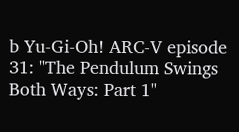b Yu-Gi-Oh! ARC-V episode 31: "The Pendulum Swings Both Ways: Part 1"